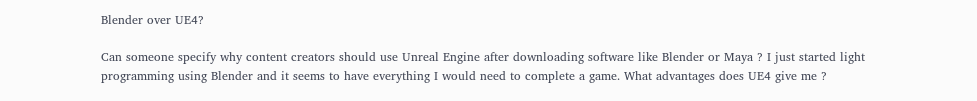Blender over UE4?

Can someone specify why content creators should use Unreal Engine after downloading software like Blender or Maya ? I just started light programming using Blender and it seems to have everything I would need to complete a game. What advantages does UE4 give me ?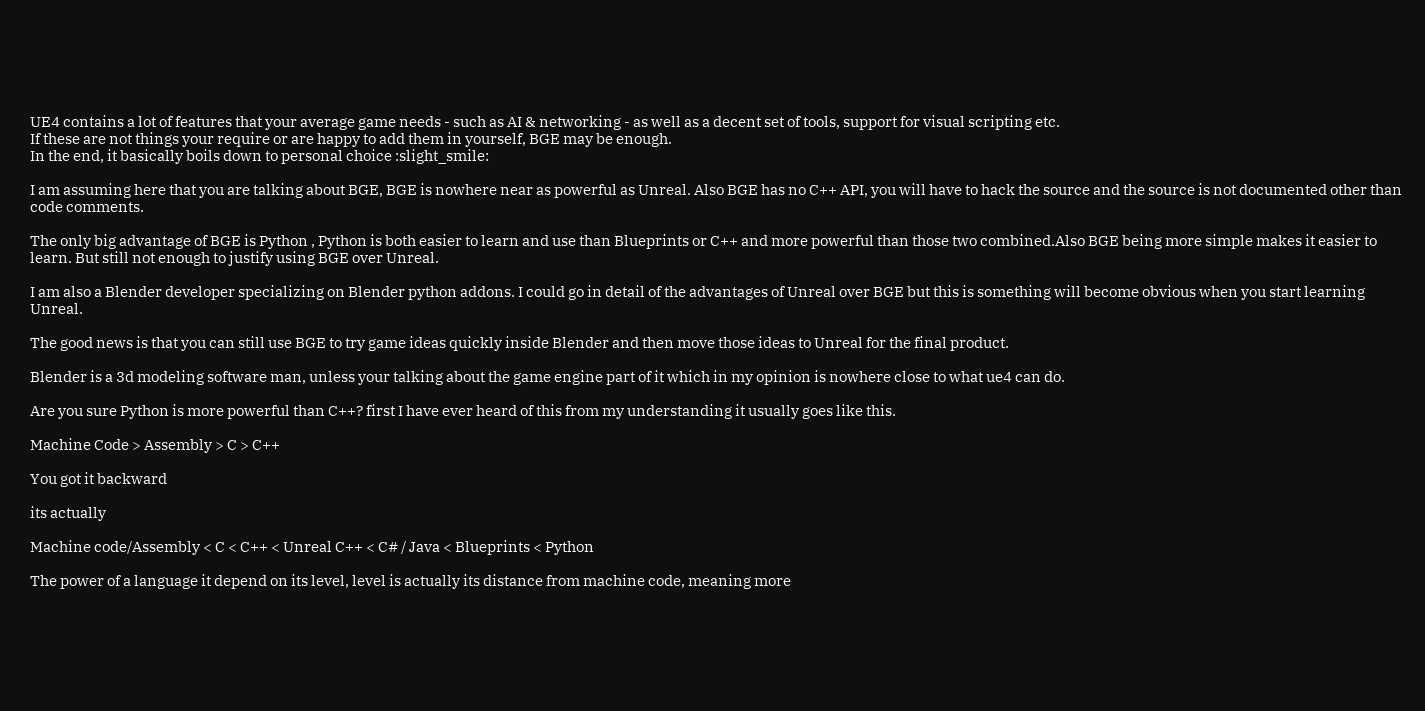UE4 contains a lot of features that your average game needs - such as AI & networking - as well as a decent set of tools, support for visual scripting etc.
If these are not things your require or are happy to add them in yourself, BGE may be enough.
In the end, it basically boils down to personal choice :slight_smile:

I am assuming here that you are talking about BGE, BGE is nowhere near as powerful as Unreal. Also BGE has no C++ API, you will have to hack the source and the source is not documented other than code comments.

The only big advantage of BGE is Python , Python is both easier to learn and use than Blueprints or C++ and more powerful than those two combined.Also BGE being more simple makes it easier to learn. But still not enough to justify using BGE over Unreal.

I am also a Blender developer specializing on Blender python addons. I could go in detail of the advantages of Unreal over BGE but this is something will become obvious when you start learning Unreal.

The good news is that you can still use BGE to try game ideas quickly inside Blender and then move those ideas to Unreal for the final product.

Blender is a 3d modeling software man, unless your talking about the game engine part of it which in my opinion is nowhere close to what ue4 can do.

Are you sure Python is more powerful than C++? first I have ever heard of this from my understanding it usually goes like this.

Machine Code > Assembly > C > C++

You got it backward

its actually

Machine code/Assembly < C < C++ < Unreal C++ < C# / Java < Blueprints < Python

The power of a language it depend on its level, level is actually its distance from machine code, meaning more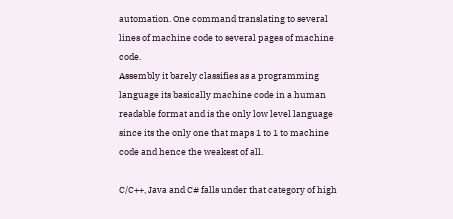automation. One command translating to several lines of machine code to several pages of machine code.
Assembly it barely classifies as a programming language its basically machine code in a human readable format and is the only low level language since its the only one that maps 1 to 1 to machine code and hence the weakest of all.

C/C++, Java and C# falls under that category of high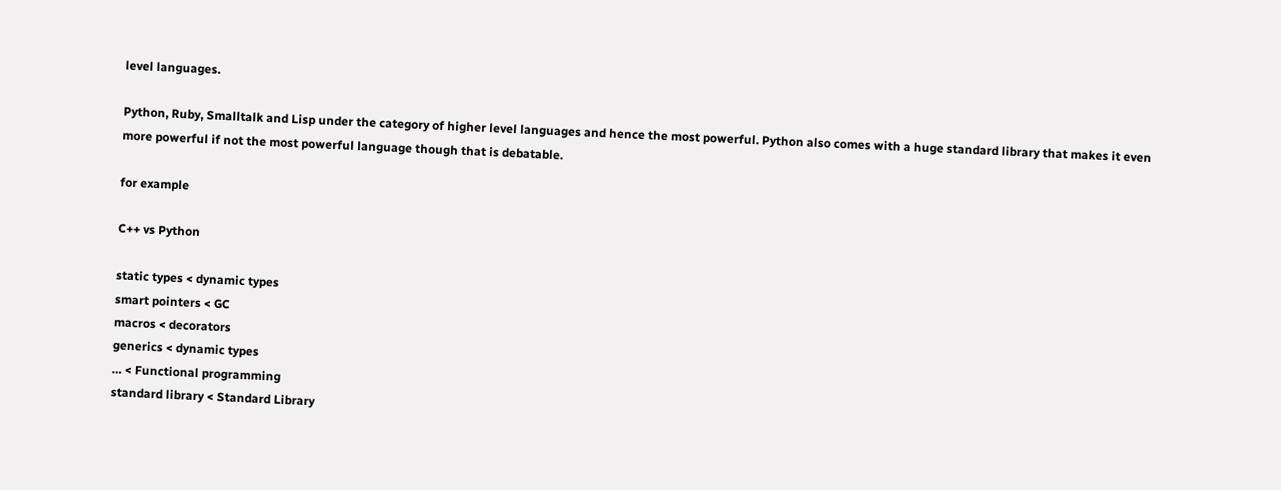level languages.

Python, Ruby, Smalltalk and Lisp under the category of higher level languages and hence the most powerful. Python also comes with a huge standard library that makes it even more powerful if not the most powerful language though that is debatable.

for example

C++ vs Python

static types < dynamic types
smart pointers < GC
macros < decorators
generics < dynamic types
… < Functional programming
standard library < Standard Library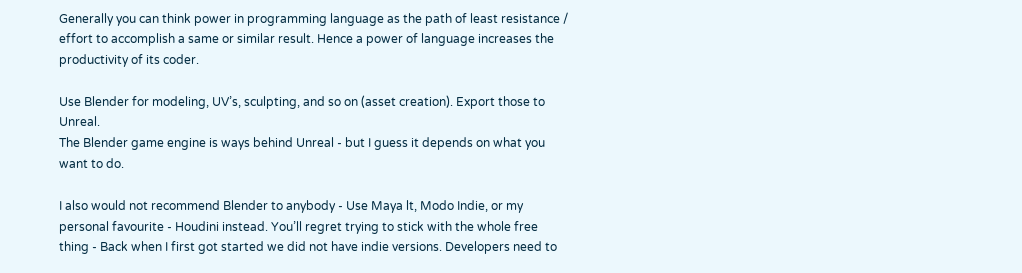Generally you can think power in programming language as the path of least resistance / effort to accomplish a same or similar result. Hence a power of language increases the productivity of its coder.

Use Blender for modeling, UV’s, sculpting, and so on (asset creation). Export those to Unreal.
The Blender game engine is ways behind Unreal - but I guess it depends on what you want to do.

I also would not recommend Blender to anybody - Use Maya lt, Modo Indie, or my personal favourite - Houdini instead. You’ll regret trying to stick with the whole free thing - Back when I first got started we did not have indie versions. Developers need to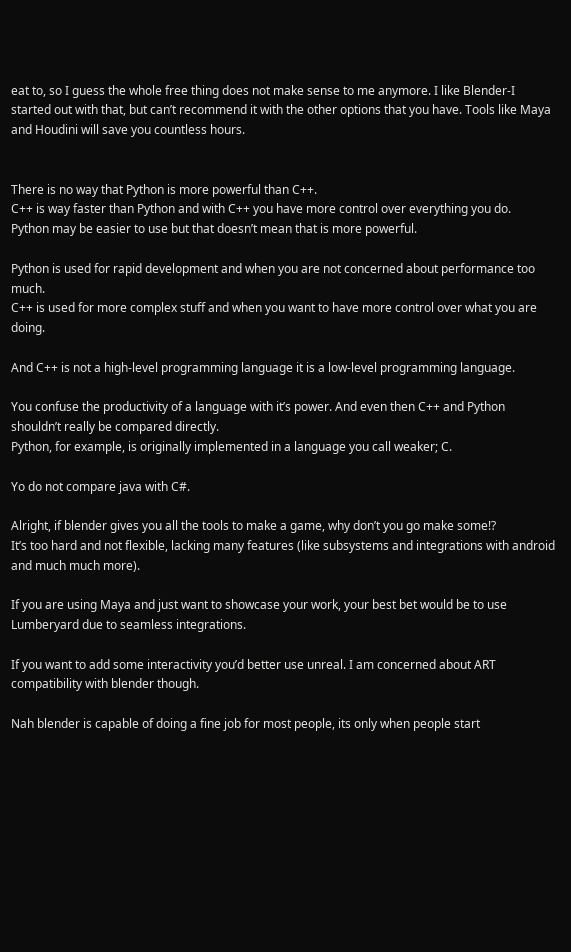eat to, so I guess the whole free thing does not make sense to me anymore. I like Blender-I started out with that, but can’t recommend it with the other options that you have. Tools like Maya and Houdini will save you countless hours.


There is no way that Python is more powerful than C++.
C++ is way faster than Python and with C++ you have more control over everything you do.
Python may be easier to use but that doesn’t mean that is more powerful.

Python is used for rapid development and when you are not concerned about performance too much.
C++ is used for more complex stuff and when you want to have more control over what you are doing.

And C++ is not a high-level programming language it is a low-level programming language.

You confuse the productivity of a language with it’s power. And even then C++ and Python shouldn’t really be compared directly.
Python, for example, is originally implemented in a language you call weaker; C.

Yo do not compare java with C#.

Alright, if blender gives you all the tools to make a game, why don’t you go make some!?
It’s too hard and not flexible, lacking many features (like subsystems and integrations with android and much much more).

If you are using Maya and just want to showcase your work, your best bet would be to use Lumberyard due to seamless integrations.

If you want to add some interactivity you’d better use unreal. I am concerned about ART compatibility with blender though.

Nah blender is capable of doing a fine job for most people, its only when people start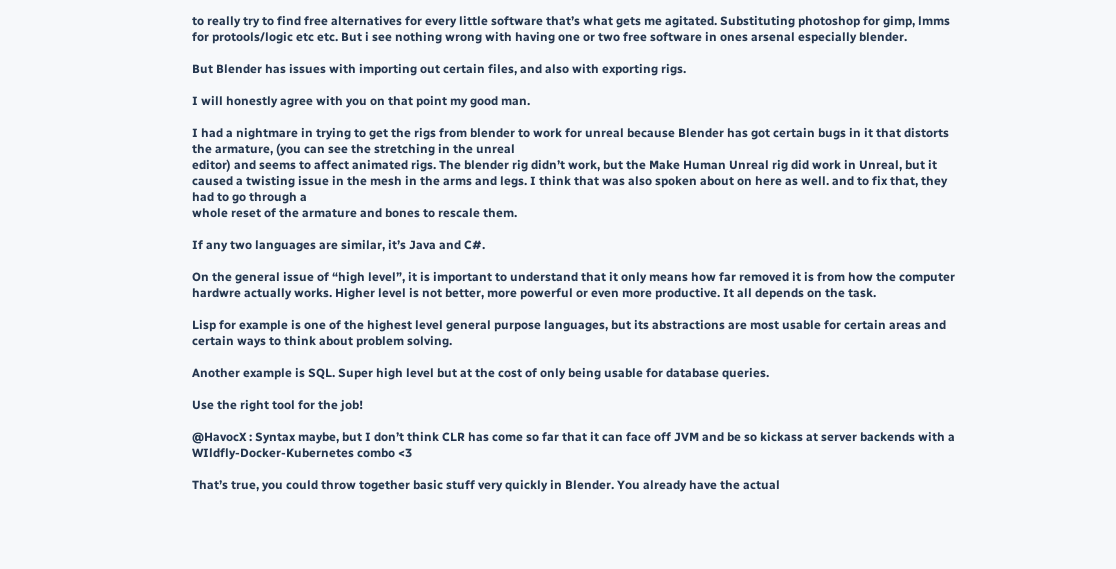to really try to find free alternatives for every little software that’s what gets me agitated. Substituting photoshop for gimp, lmms for protools/logic etc etc. But i see nothing wrong with having one or two free software in ones arsenal especially blender.

But Blender has issues with importing out certain files, and also with exporting rigs.

I will honestly agree with you on that point my good man.

I had a nightmare in trying to get the rigs from blender to work for unreal because Blender has got certain bugs in it that distorts the armature, (you can see the stretching in the unreal
editor) and seems to affect animated rigs. The blender rig didn’t work, but the Make Human Unreal rig did work in Unreal, but it caused a twisting issue in the mesh in the arms and legs. I think that was also spoken about on here as well. and to fix that, they had to go through a
whole reset of the armature and bones to rescale them.

If any two languages are similar, it’s Java and C#.

On the general issue of “high level”, it is important to understand that it only means how far removed it is from how the computer hardwre actually works. Higher level is not better, more powerful or even more productive. It all depends on the task.

Lisp for example is one of the highest level general purpose languages, but its abstractions are most usable for certain areas and certain ways to think about problem solving.

Another example is SQL. Super high level but at the cost of only being usable for database queries.

Use the right tool for the job!

@HavocX : Syntax maybe, but I don’t think CLR has come so far that it can face off JVM and be so kickass at server backends with a WIldfly-Docker-Kubernetes combo <3

That’s true, you could throw together basic stuff very quickly in Blender. You already have the actual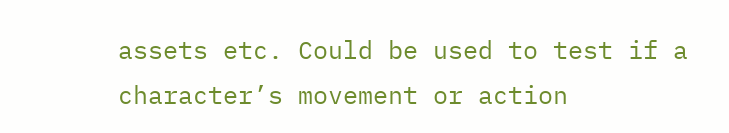assets etc. Could be used to test if a character’s movement or action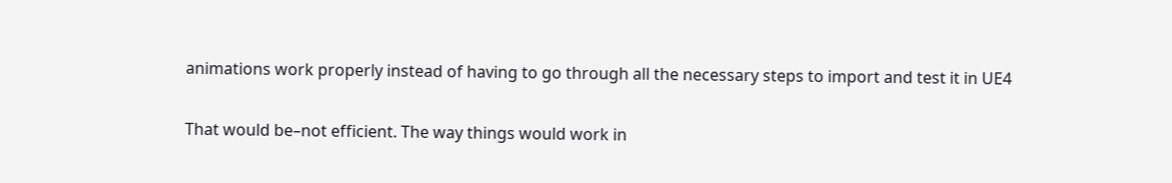animations work properly instead of having to go through all the necessary steps to import and test it in UE4

That would be–not efficient. The way things would work in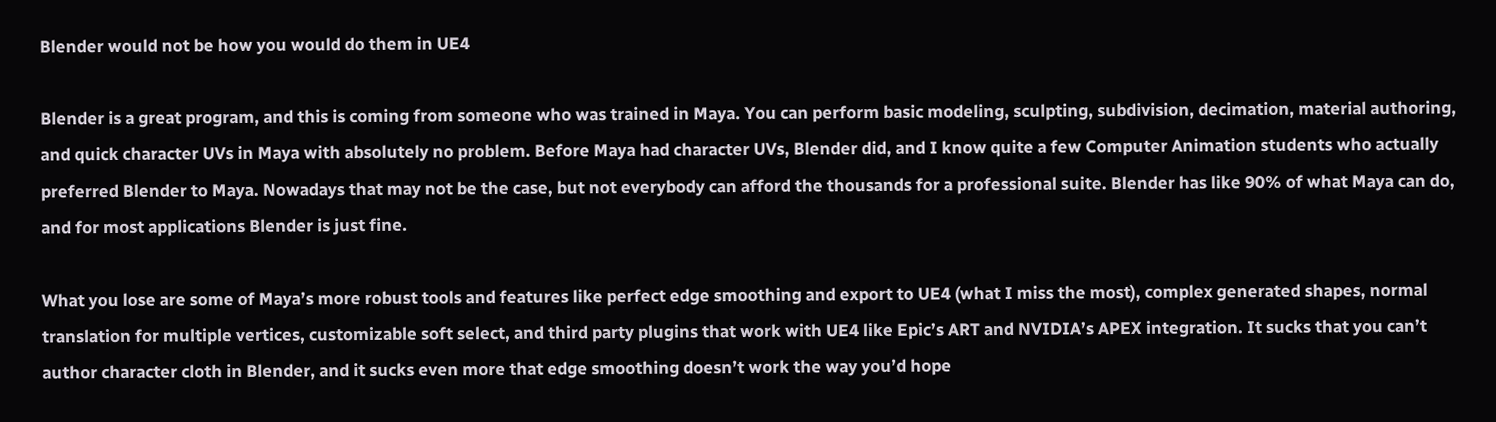Blender would not be how you would do them in UE4

Blender is a great program, and this is coming from someone who was trained in Maya. You can perform basic modeling, sculpting, subdivision, decimation, material authoring, and quick character UVs in Maya with absolutely no problem. Before Maya had character UVs, Blender did, and I know quite a few Computer Animation students who actually preferred Blender to Maya. Nowadays that may not be the case, but not everybody can afford the thousands for a professional suite. Blender has like 90% of what Maya can do, and for most applications Blender is just fine.

What you lose are some of Maya’s more robust tools and features like perfect edge smoothing and export to UE4 (what I miss the most), complex generated shapes, normal translation for multiple vertices, customizable soft select, and third party plugins that work with UE4 like Epic’s ART and NVIDIA’s APEX integration. It sucks that you can’t author character cloth in Blender, and it sucks even more that edge smoothing doesn’t work the way you’d hope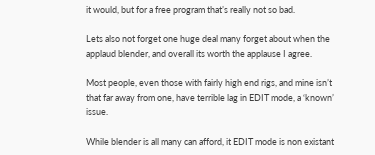it would, but for a free program that’s really not so bad.

Lets also not forget one huge deal many forget about when the applaud blender, and overall its worth the applause I agree.

Most people, even those with fairly high end rigs, and mine isn’t that far away from one, have terrible lag in EDIT mode, a ‘known’ issue.

While blender is all many can afford, it EDIT mode is non existant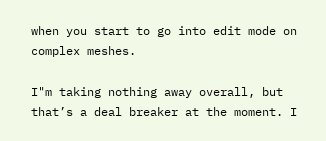when you start to go into edit mode on complex meshes.

I"m taking nothing away overall, but that’s a deal breaker at the moment. I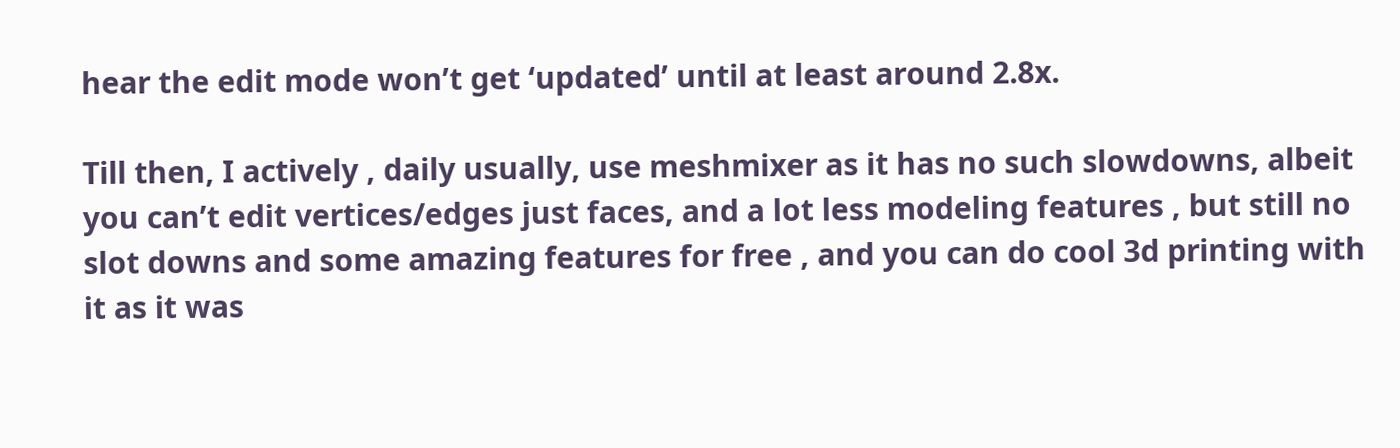hear the edit mode won’t get ‘updated’ until at least around 2.8x.

Till then, I actively , daily usually, use meshmixer as it has no such slowdowns, albeit you can’t edit vertices/edges just faces, and a lot less modeling features , but still no slot downs and some amazing features for free , and you can do cool 3d printing with it as it was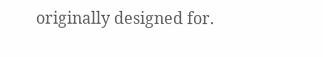originally designed for.